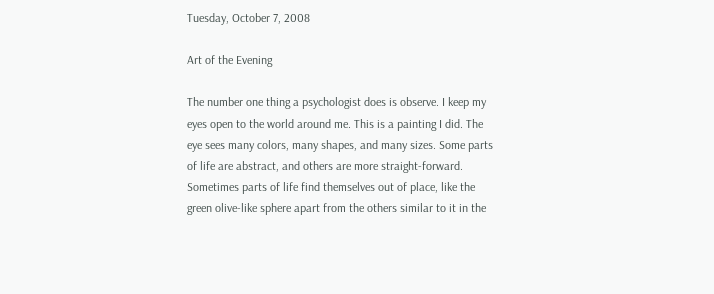Tuesday, October 7, 2008

Art of the Evening

The number one thing a psychologist does is observe. I keep my eyes open to the world around me. This is a painting I did. The eye sees many colors, many shapes, and many sizes. Some parts of life are abstract, and others are more straight-forward. Sometimes parts of life find themselves out of place, like the green olive-like sphere apart from the others similar to it in the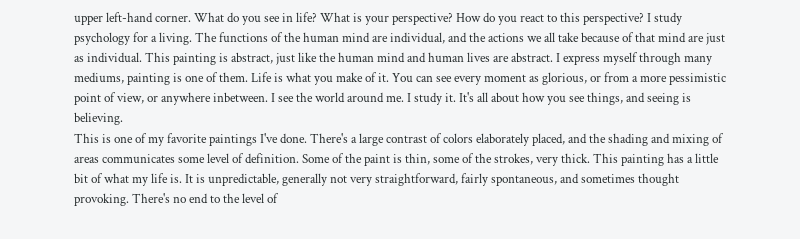upper left-hand corner. What do you see in life? What is your perspective? How do you react to this perspective? I study psychology for a living. The functions of the human mind are individual, and the actions we all take because of that mind are just as individual. This painting is abstract, just like the human mind and human lives are abstract. I express myself through many mediums, painting is one of them. Life is what you make of it. You can see every moment as glorious, or from a more pessimistic point of view, or anywhere inbetween. I see the world around me. I study it. It's all about how you see things, and seeing is believing.
This is one of my favorite paintings I've done. There's a large contrast of colors elaborately placed, and the shading and mixing of areas communicates some level of definition. Some of the paint is thin, some of the strokes, very thick. This painting has a little bit of what my life is. It is unpredictable, generally not very straightforward, fairly spontaneous, and sometimes thought provoking. There's no end to the level of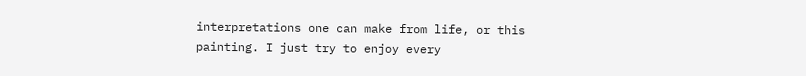interpretations one can make from life, or this painting. I just try to enjoy every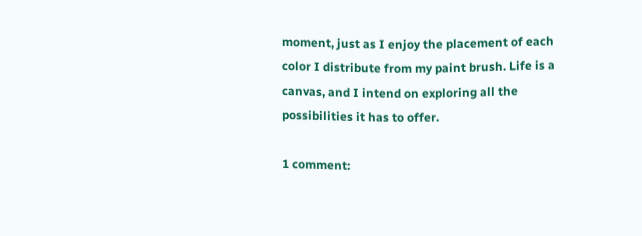moment, just as I enjoy the placement of each color I distribute from my paint brush. Life is a canvas, and I intend on exploring all the possibilities it has to offer.

1 comment: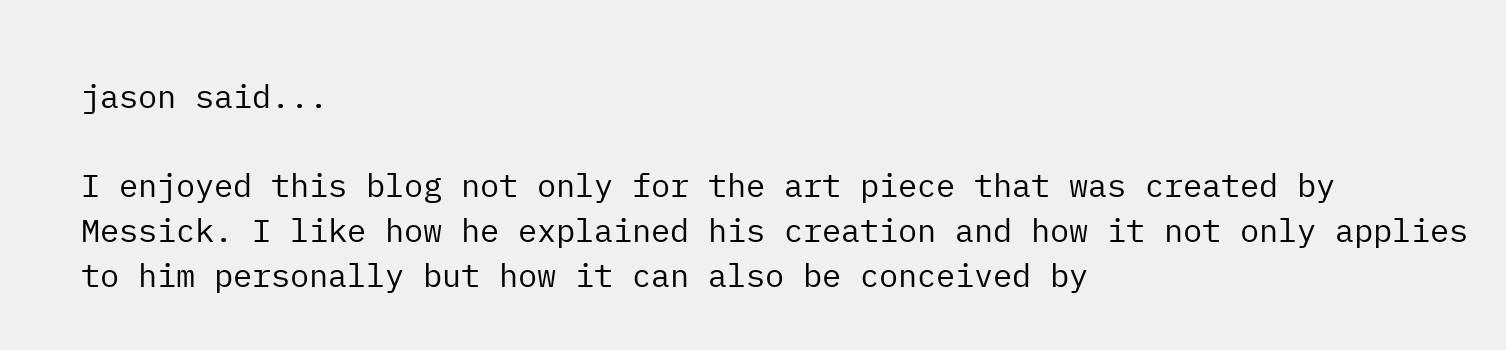jason said...

I enjoyed this blog not only for the art piece that was created by Messick. I like how he explained his creation and how it not only applies to him personally but how it can also be conceived by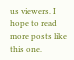us viewers. I hope to read more posts like this one.